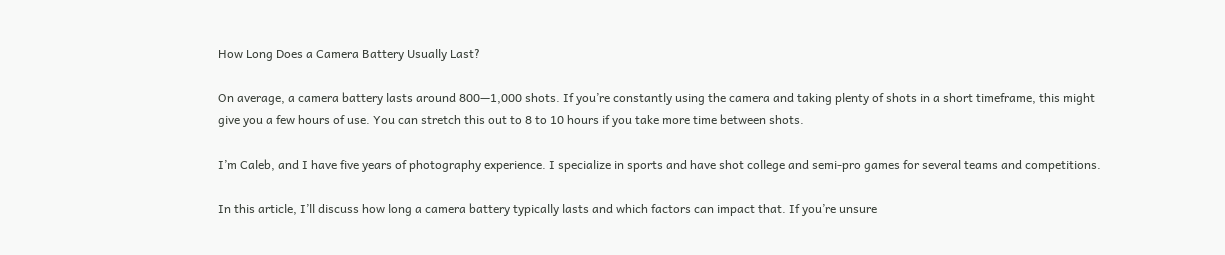How Long Does a Camera Battery Usually Last?

On average, a camera battery lasts around 800—1,000 shots. If you’re constantly using the camera and taking plenty of shots in a short timeframe, this might give you a few hours of use. You can stretch this out to 8 to 10 hours if you take more time between shots.

I’m Caleb, and I have five years of photography experience. I specialize in sports and have shot college and semi-pro games for several teams and competitions.

In this article, I’ll discuss how long a camera battery typically lasts and which factors can impact that. If you’re unsure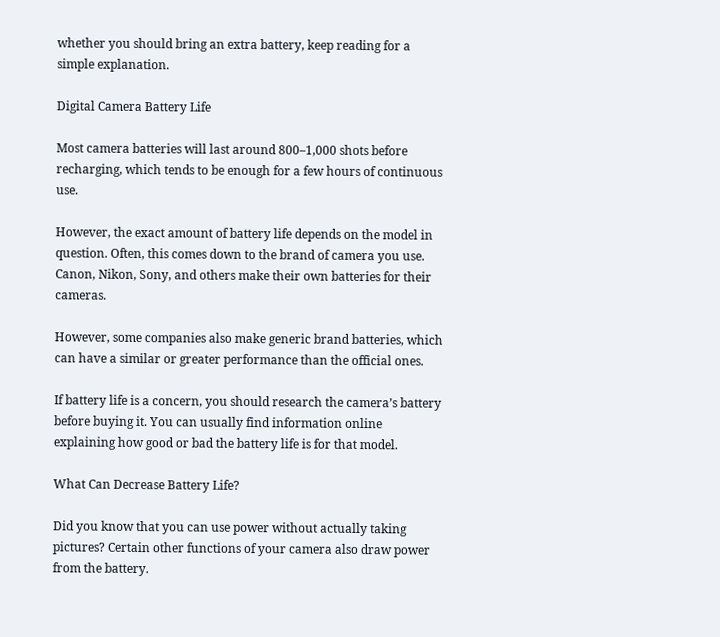whether you should bring an extra battery, keep reading for a simple explanation.

Digital Camera Battery Life

Most camera batteries will last around 800–1,000 shots before recharging, which tends to be enough for a few hours of continuous use.

However, the exact amount of battery life depends on the model in question. Often, this comes down to the brand of camera you use. Canon, Nikon, Sony, and others make their own batteries for their cameras.

However, some companies also make generic brand batteries, which can have a similar or greater performance than the official ones.

If battery life is a concern, you should research the camera’s battery before buying it. You can usually find information online explaining how good or bad the battery life is for that model.

What Can Decrease Battery Life?

Did you know that you can use power without actually taking pictures? Certain other functions of your camera also draw power from the battery.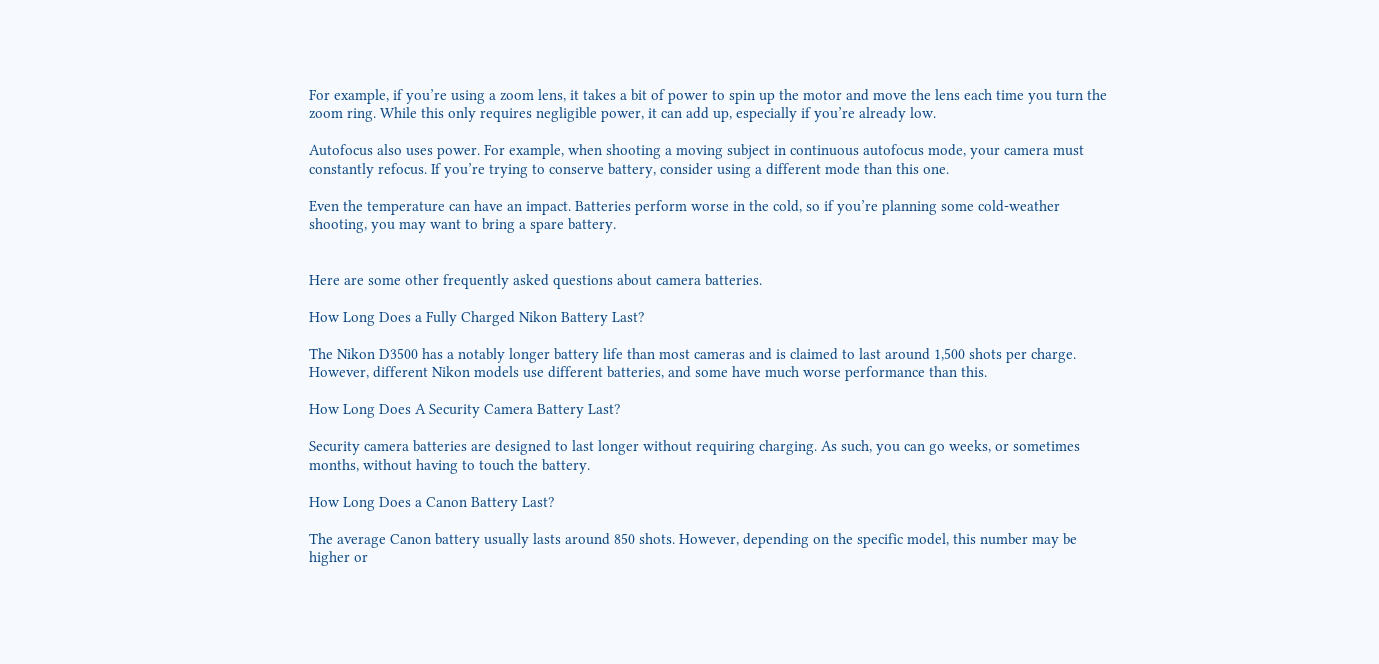For example, if you’re using a zoom lens, it takes a bit of power to spin up the motor and move the lens each time you turn the zoom ring. While this only requires negligible power, it can add up, especially if you’re already low.

Autofocus also uses power. For example, when shooting a moving subject in continuous autofocus mode, your camera must constantly refocus. If you’re trying to conserve battery, consider using a different mode than this one.

Even the temperature can have an impact. Batteries perform worse in the cold, so if you’re planning some cold-weather shooting, you may want to bring a spare battery.


Here are some other frequently asked questions about camera batteries.

How Long Does a Fully Charged Nikon Battery Last?

The Nikon D3500 has a notably longer battery life than most cameras and is claimed to last around 1,500 shots per charge. However, different Nikon models use different batteries, and some have much worse performance than this.

How Long Does A Security Camera Battery Last?

Security camera batteries are designed to last longer without requiring charging. As such, you can go weeks, or sometimes months, without having to touch the battery.

How Long Does a Canon Battery Last?

The average Canon battery usually lasts around 850 shots. However, depending on the specific model, this number may be higher or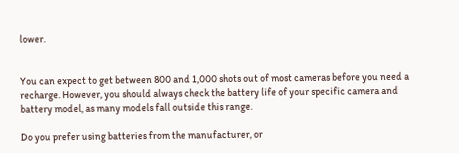lower.


You can expect to get between 800 and 1,000 shots out of most cameras before you need a recharge. However, you should always check the battery life of your specific camera and battery model, as many models fall outside this range.

Do you prefer using batteries from the manufacturer, or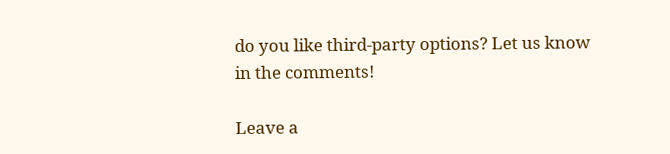do you like third-party options? Let us know in the comments!

Leave a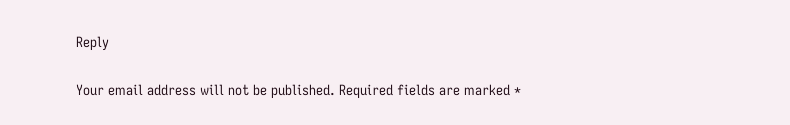Reply

Your email address will not be published. Required fields are marked *